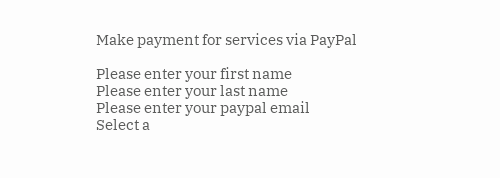Make payment for services via PayPal

Please enter your first name
Please enter your last name
Please enter your paypal email
Select a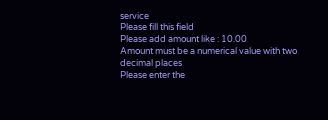service
Please fill this field
Please add amount like : 10.00
Amount must be a numerical value with two decimal places
Please enter the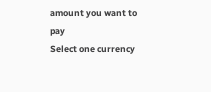amount you want to pay
Select one currency